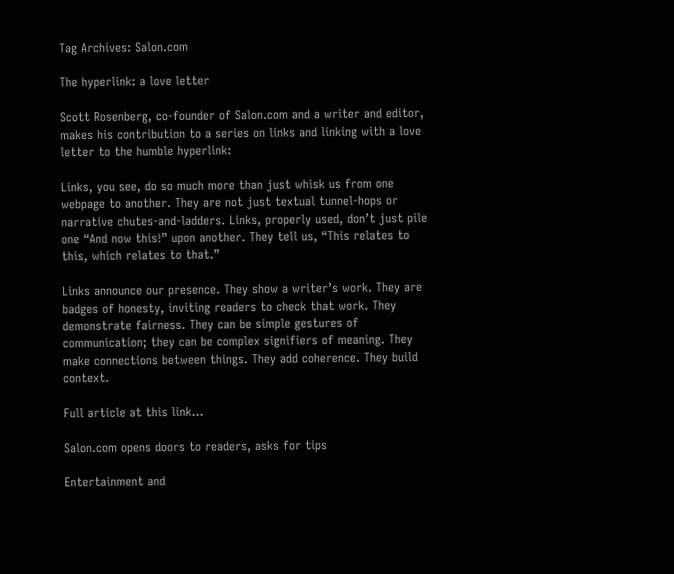Tag Archives: Salon.com

The hyperlink: a love letter

Scott Rosenberg, co-founder of Salon.com and a writer and editor, makes his contribution to a series on links and linking with a love letter to the humble hyperlink:

Links, you see, do so much more than just whisk us from one webpage to another. They are not just textual tunnel-hops or narrative chutes-and-ladders. Links, properly used, don’t just pile one “And now this!” upon another. They tell us, “This relates to this, which relates to that.”

Links announce our presence. They show a writer’s work. They are badges of honesty, inviting readers to check that work. They demonstrate fairness. They can be simple gestures of communication; they can be complex signifiers of meaning. They make connections between things. They add coherence. They build context.

Full article at this link…

Salon.com opens doors to readers, asks for tips

Entertainment and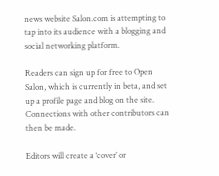news website Salon.com is attempting to tap into its audience with a blogging and social networking platform.

Readers can sign up for free to Open Salon, which is currently in beta, and set up a profile page and blog on the site. Connections with other contributors can then be made.

Editors will create a ‘cover’ or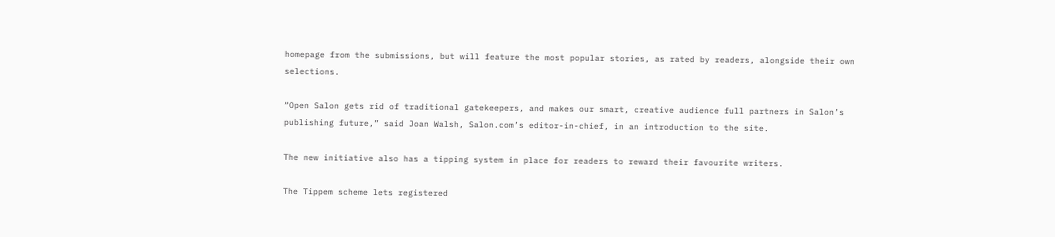homepage from the submissions, but will feature the most popular stories, as rated by readers, alongside their own selections.

“Open Salon gets rid of traditional gatekeepers, and makes our smart, creative audience full partners in Salon’s publishing future,” said Joan Walsh, Salon.com’s editor-in-chief, in an introduction to the site.

The new initiative also has a tipping system in place for readers to reward their favourite writers.

The Tippem scheme lets registered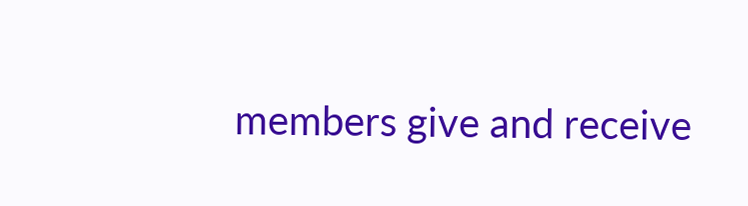members give and receive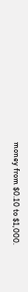money from $0.10 to $1,000.